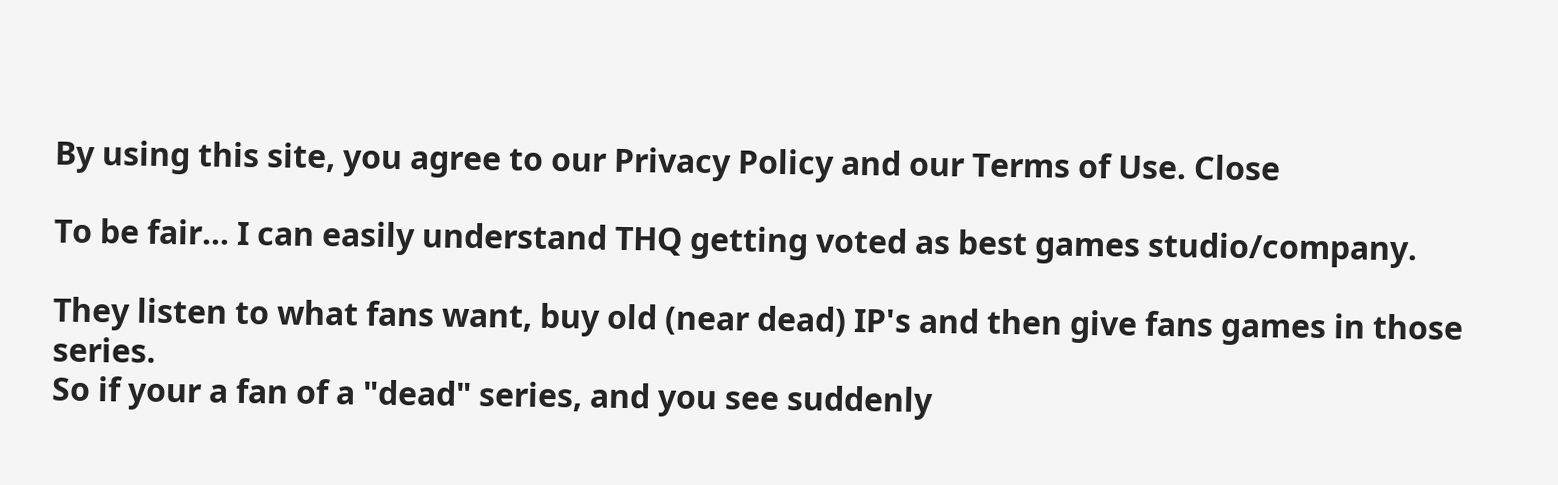By using this site, you agree to our Privacy Policy and our Terms of Use. Close

To be fair... I can easily understand THQ getting voted as best games studio/company.

They listen to what fans want, buy old (near dead) IP's and then give fans games in those series.
So if your a fan of a "dead" series, and you see suddenly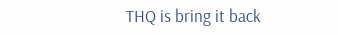THQ is bring it back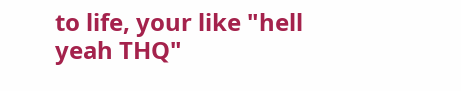to life, your like "hell yeah THQ"